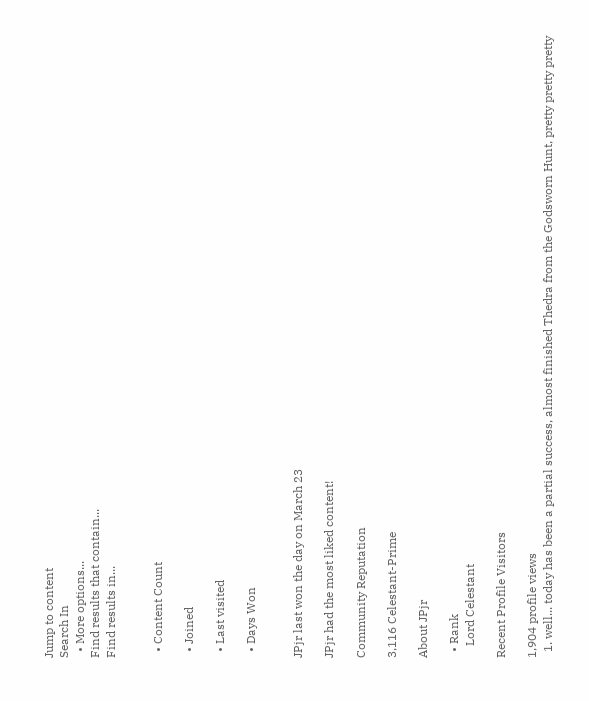Jump to content
Search In
  • More options...
Find results that contain...
Find results in...


  • Content Count

  • Joined

  • Last visited

  • Days Won


JPjr last won the day on March 23

JPjr had the most liked content!

Community Reputation

3,116 Celestant-Prime

About JPjr

  • Rank
    Lord Celestant

Recent Profile Visitors

1,904 profile views
  1. well... today has been a partial success, almost finished Thedra from the Godsworn Hunt, pretty pretty pretty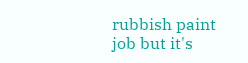rubbish paint job but it's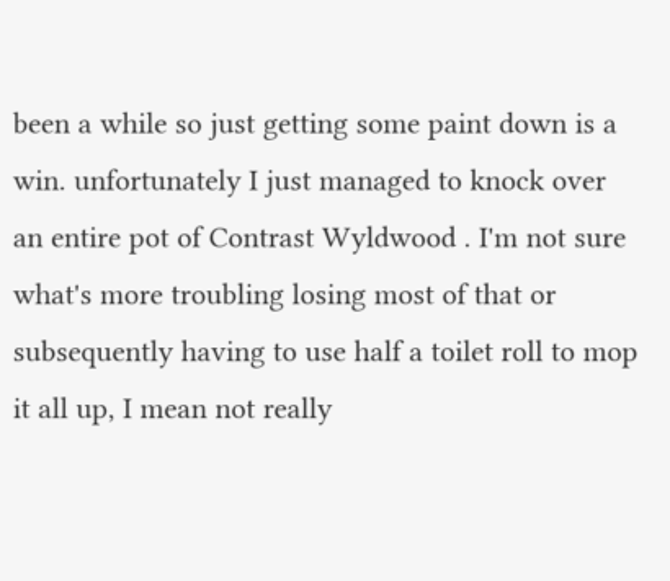been a while so just getting some paint down is a win. unfortunately I just managed to knock over an entire pot of Contrast Wyldwood . I'm not sure what's more troubling losing most of that or subsequently having to use half a toilet roll to mop it all up, I mean not really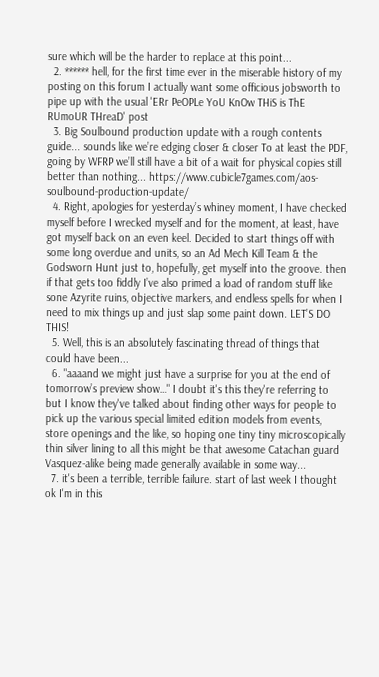sure which will be the harder to replace at this point...
  2. ****** hell, for the first time ever in the miserable history of my posting on this forum I actually want some officious jobsworth to pipe up with the usual 'ERr PeOPLe YoU KnOw THiS is ThE RUmoUR THreaD' post
  3. Big Soulbound production update with a rough contents guide... sounds like we’re edging closer & closer To at least the PDF, going by WFRP we’ll still have a bit of a wait for physical copies still better than nothing... https://www.cubicle7games.com/aos-soulbound-production-update/
  4. Right, apologies for yesterday’s whiney moment, I have checked myself before I wrecked myself and for the moment, at least, have got myself back on an even keel. Decided to start things off with some long overdue and units, so an Ad Mech Kill Team & the Godsworn Hunt just to, hopefully, get myself into the groove. then if that gets too fiddly I’ve also primed a load of random stuff like sone Azyrite ruins, objective markers, and endless spells for when I need to mix things up and just slap some paint down. LET’S DO THIS!
  5. Well, this is an absolutely fascinating thread of things that could have been...
  6. "aaaand we might just have a surprise for you at the end of tomorrow’s preview show…" I doubt it's this they're referring to but I know they've talked about finding other ways for people to pick up the various special limited edition models from events, store openings and the like, so hoping one tiny tiny microscopically thin silver lining to all this might be that awesome Catachan guard Vasquez-alike being made generally available in some way...
  7. it's been a terrible, terrible failure. start of last week I thought ok I'm in this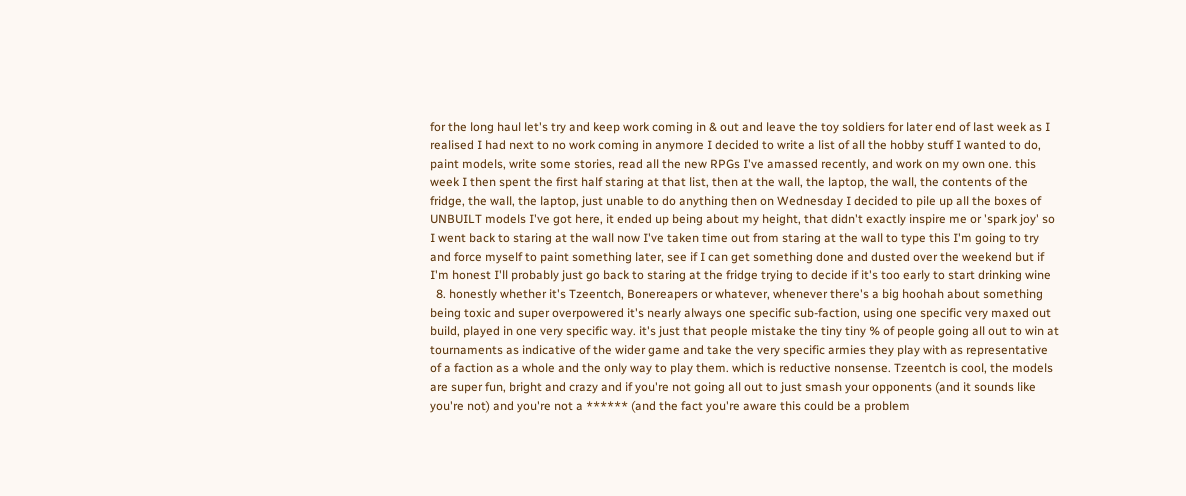for the long haul let's try and keep work coming in & out and leave the toy soldiers for later end of last week as I realised I had next to no work coming in anymore I decided to write a list of all the hobby stuff I wanted to do, paint models, write some stories, read all the new RPGs I've amassed recently, and work on my own one. this week I then spent the first half staring at that list, then at the wall, the laptop, the wall, the contents of the fridge, the wall, the laptop, just unable to do anything then on Wednesday I decided to pile up all the boxes of UNBUILT models I've got here, it ended up being about my height, that didn't exactly inspire me or 'spark joy' so I went back to staring at the wall now I've taken time out from staring at the wall to type this I'm going to try and force myself to paint something later, see if I can get something done and dusted over the weekend but if I'm honest I'll probably just go back to staring at the fridge trying to decide if it's too early to start drinking wine
  8. honestly whether it's Tzeentch, Bonereapers or whatever, whenever there's a big hoohah about something being toxic and super overpowered it's nearly always one specific sub-faction, using one specific very maxed out build, played in one very specific way. it's just that people mistake the tiny tiny % of people going all out to win at tournaments as indicative of the wider game and take the very specific armies they play with as representative of a faction as a whole and the only way to play them. which is reductive nonsense. Tzeentch is cool, the models are super fun, bright and crazy and if you're not going all out to just smash your opponents (and it sounds like you're not) and you're not a ****** (and the fact you're aware this could be a problem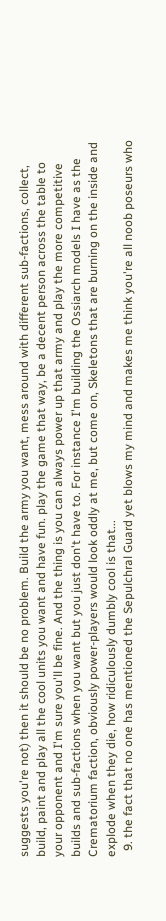suggests you're not) then it should be no problem. Build the army you want, mess around with different sub-factions, collect, build, paint and play all the cool units you want and have fun. play the game that way, be a decent person across the table to your opponent and I'm sure you'll be fine. And the thing is you can always power up that army and play the more competitive builds and sub-factions when you want but you just don't have to. For instance I'm building the Ossiarch models I have as the Crematorium faction, obviously power-players would look oddly at me, but come on, Skeletons that are burning on the inside and explode when they die, how ridiculously dumbly cool is that...
  9. the fact that no one has mentioned the Sepulchral Guard yet blows my mind and makes me think you're all noob poseurs who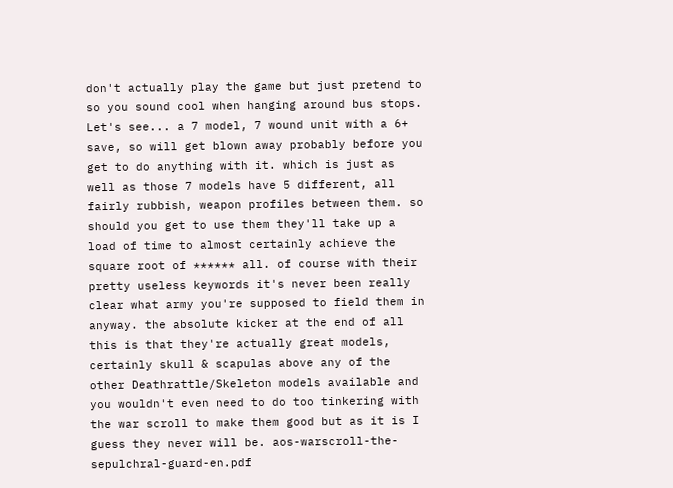don't actually play the game but just pretend to so you sound cool when hanging around bus stops. Let's see... a 7 model, 7 wound unit with a 6+ save, so will get blown away probably before you get to do anything with it. which is just as well as those 7 models have 5 different, all fairly rubbish, weapon profiles between them. so should you get to use them they'll take up a load of time to almost certainly achieve the square root of ****** all. of course with their pretty useless keywords it's never been really clear what army you're supposed to field them in anyway. the absolute kicker at the end of all this is that they're actually great models, certainly skull & scapulas above any of the other Deathrattle/Skeleton models available and you wouldn't even need to do too tinkering with the war scroll to make them good but as it is I guess they never will be. aos-warscroll-the-sepulchral-guard-en.pdf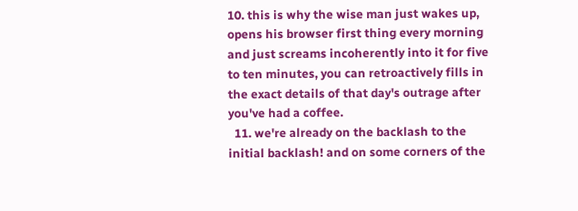10. this is why the wise man just wakes up, opens his browser first thing every morning and just screams incoherently into it for five to ten minutes, you can retroactively fills in the exact details of that day's outrage after you've had a coffee.
  11. we're already on the backlash to the initial backlash! and on some corners of the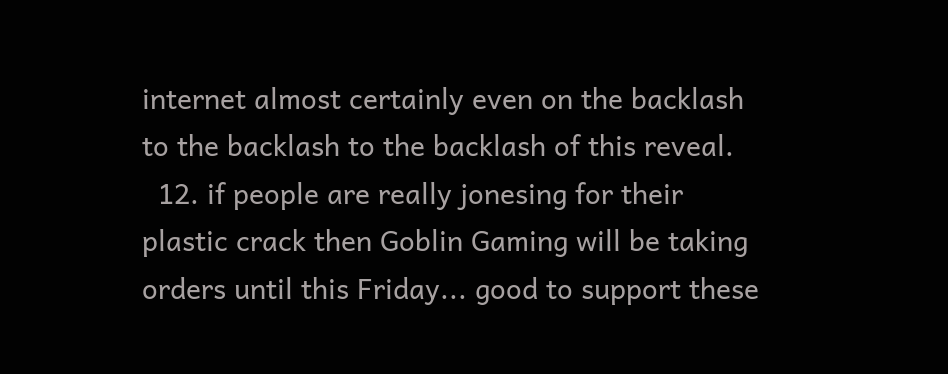internet almost certainly even on the backlash to the backlash to the backlash of this reveal.
  12. if people are really jonesing for their plastic crack then Goblin Gaming will be taking orders until this Friday... good to support these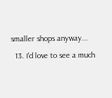smaller shops anyway...
  13. I'd love to see a much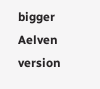bigger Aelven version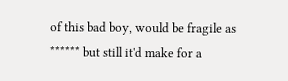of this bad boy, would be fragile as ****** but still it'd make for a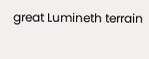great Lumineth terrain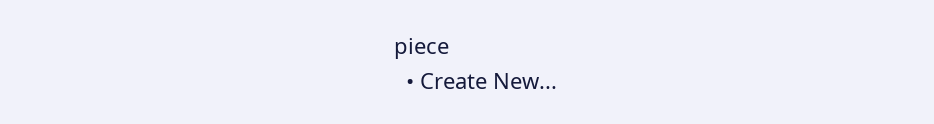piece
  • Create New...